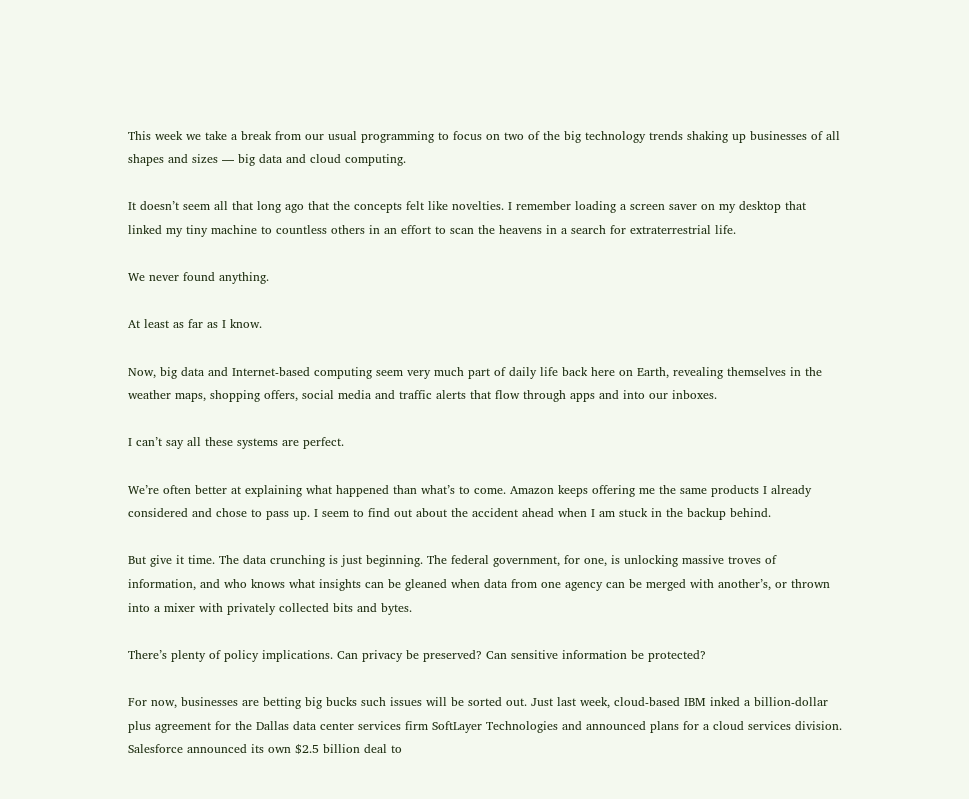This week we take a break from our usual programming to focus on two of the big technology trends shaking up businesses of all shapes and sizes — big data and cloud computing.

It doesn’t seem all that long ago that the concepts felt like novelties. I remember loading a screen saver on my desktop that linked my tiny machine to countless others in an effort to scan the heavens in a search for extraterrestrial life.

We never found anything.

At least as far as I know.

Now, big data and Internet-based computing seem very much part of daily life back here on Earth, revealing themselves in the weather maps, shopping offers, social media and traffic alerts that flow through apps and into our inboxes.

I can’t say all these systems are perfect.

We’re often better at explaining what happened than what’s to come. Amazon keeps offering me the same products I already considered and chose to pass up. I seem to find out about the accident ahead when I am stuck in the backup behind.

But give it time. The data crunching is just beginning. The federal government, for one, is unlocking massive troves of information, and who knows what insights can be gleaned when data from one agency can be merged with another’s, or thrown into a mixer with privately collected bits and bytes.

There’s plenty of policy implications. Can privacy be preserved? Can sensitive information be protected?

For now, businesses are betting big bucks such issues will be sorted out. Just last week, cloud-based IBM inked a billion-dollar plus agreement for the Dallas data center services firm SoftLayer Technologies and announced plans for a cloud services division. Salesforce announced its own $2.5 billion deal to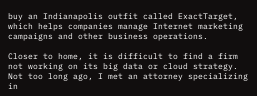buy an Indianapolis outfit called ExactTarget, which helps companies manage Internet marketing campaigns and other business operations.

Closer to home, it is difficult to find a firm not working on its big data or cloud strategy. Not too long ago, I met an attorney specializing in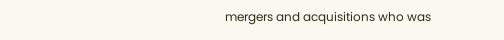mergers and acquisitions who was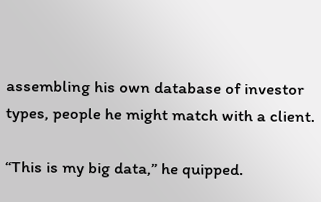assembling his own database of investor types, people he might match with a client.

“This is my big data,” he quipped.